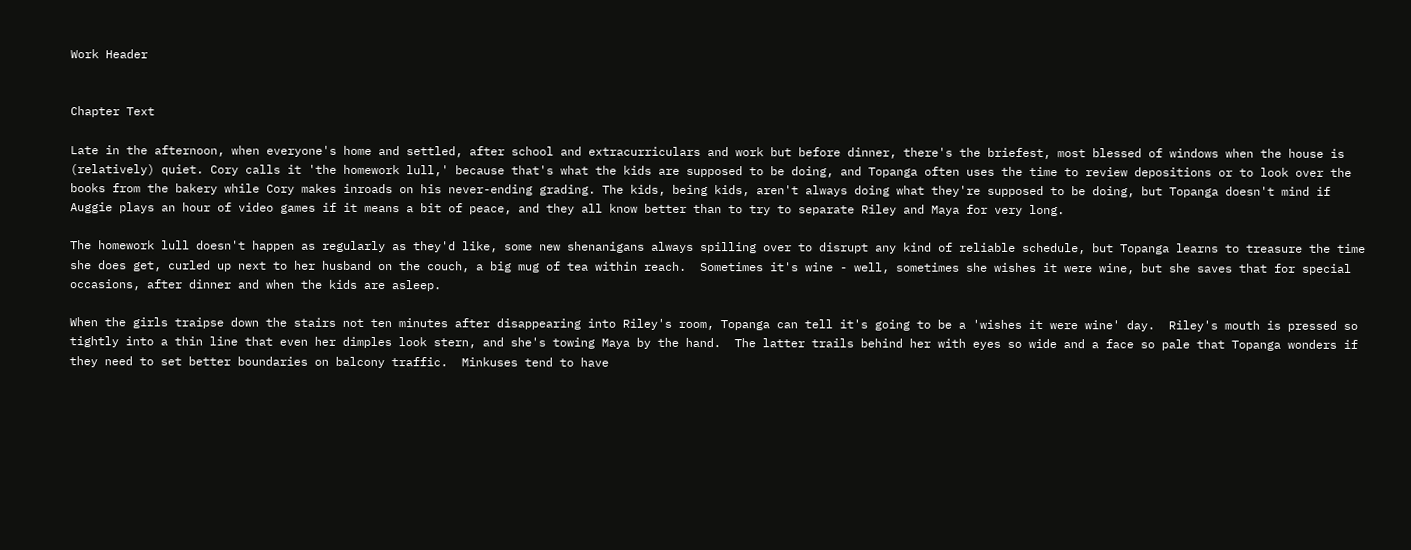Work Header


Chapter Text

Late in the afternoon, when everyone's home and settled, after school and extracurriculars and work but before dinner, there's the briefest, most blessed of windows when the house is (relatively) quiet. Cory calls it 'the homework lull,' because that's what the kids are supposed to be doing, and Topanga often uses the time to review depositions or to look over the books from the bakery while Cory makes inroads on his never-ending grading. The kids, being kids, aren't always doing what they're supposed to be doing, but Topanga doesn't mind if Auggie plays an hour of video games if it means a bit of peace, and they all know better than to try to separate Riley and Maya for very long.

The homework lull doesn't happen as regularly as they'd like, some new shenanigans always spilling over to disrupt any kind of reliable schedule, but Topanga learns to treasure the time she does get, curled up next to her husband on the couch, a big mug of tea within reach.  Sometimes it's wine - well, sometimes she wishes it were wine, but she saves that for special occasions, after dinner and when the kids are asleep.

When the girls traipse down the stairs not ten minutes after disappearing into Riley's room, Topanga can tell it's going to be a 'wishes it were wine' day.  Riley's mouth is pressed so tightly into a thin line that even her dimples look stern, and she's towing Maya by the hand.  The latter trails behind her with eyes so wide and a face so pale that Topanga wonders if they need to set better boundaries on balcony traffic.  Minkuses tend to have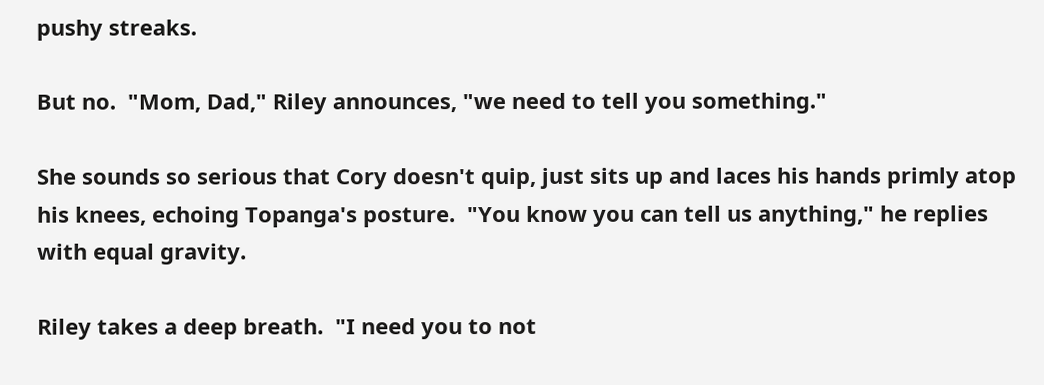pushy streaks.

But no.  "Mom, Dad," Riley announces, "we need to tell you something."

She sounds so serious that Cory doesn't quip, just sits up and laces his hands primly atop his knees, echoing Topanga's posture.  "You know you can tell us anything," he replies with equal gravity.

Riley takes a deep breath.  "I need you to not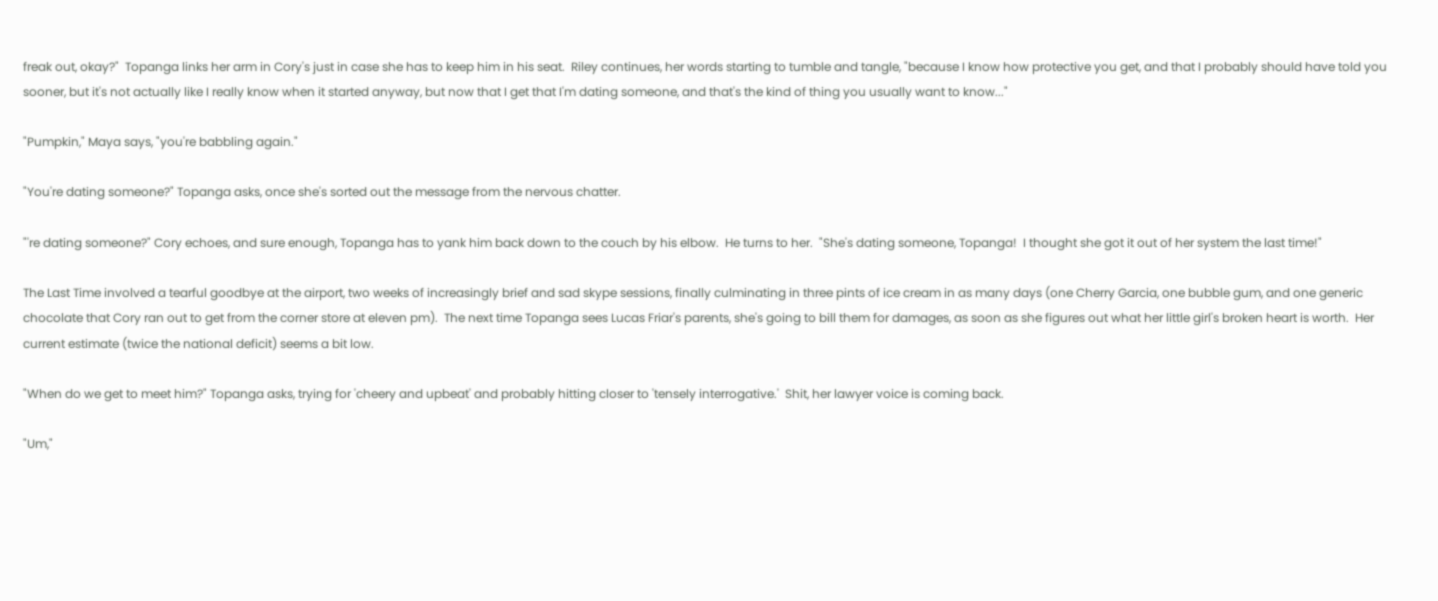freak out, okay?"  Topanga links her arm in Cory's just in case she has to keep him in his seat.  Riley continues, her words starting to tumble and tangle, "because I know how protective you get, and that I probably should have told you sooner, but it's not actually like I really know when it started anyway, but now that I get that I'm dating someone, and that's the kind of thing you usually want to know..."

"Pumpkin," Maya says, "you're babbling again."

"You're dating someone?" Topanga asks, once she's sorted out the message from the nervous chatter.

"'re dating someone?" Cory echoes, and sure enough, Topanga has to yank him back down to the couch by his elbow.  He turns to her.  "She's dating someone, Topanga!  I thought she got it out of her system the last time!"

The Last Time involved a tearful goodbye at the airport, two weeks of increasingly brief and sad skype sessions, finally culminating in three pints of ice cream in as many days (one Cherry Garcia, one bubble gum, and one generic chocolate that Cory ran out to get from the corner store at eleven pm).  The next time Topanga sees Lucas Friar's parents, she's going to bill them for damages, as soon as she figures out what her little girl's broken heart is worth.  Her current estimate (twice the national deficit) seems a bit low.

"When do we get to meet him?" Topanga asks, trying for 'cheery and upbeat' and probably hitting closer to 'tensely interrogative.'  Shit, her lawyer voice is coming back.

"Um,"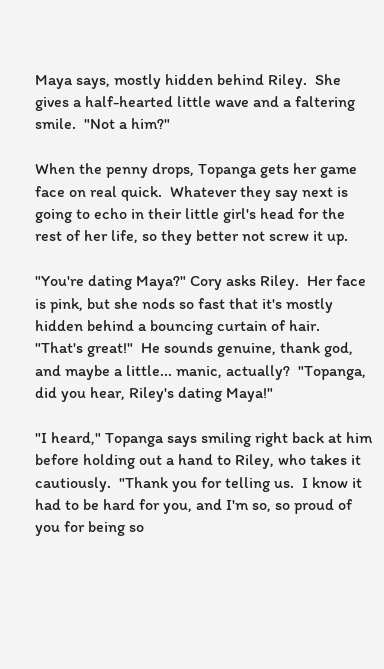Maya says, mostly hidden behind Riley.  She gives a half-hearted little wave and a faltering smile.  "Not a him?"

When the penny drops, Topanga gets her game face on real quick.  Whatever they say next is going to echo in their little girl's head for the rest of her life, so they better not screw it up.

"You're dating Maya?" Cory asks Riley.  Her face is pink, but she nods so fast that it's mostly hidden behind a bouncing curtain of hair.  "That's great!"  He sounds genuine, thank god, and maybe a little... manic, actually?  "Topanga, did you hear, Riley's dating Maya!"

"I heard," Topanga says smiling right back at him before holding out a hand to Riley, who takes it cautiously.  "Thank you for telling us.  I know it had to be hard for you, and I'm so, so proud of you for being so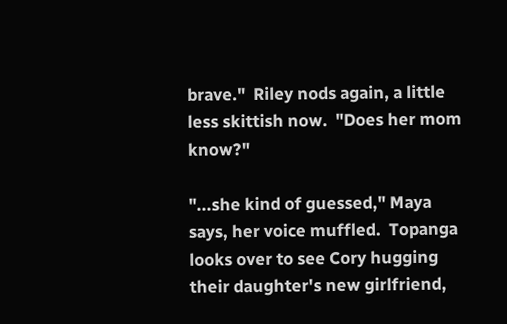brave."  Riley nods again, a little less skittish now.  "Does her mom know?"

"...she kind of guessed," Maya says, her voice muffled.  Topanga looks over to see Cory hugging their daughter's new girlfriend,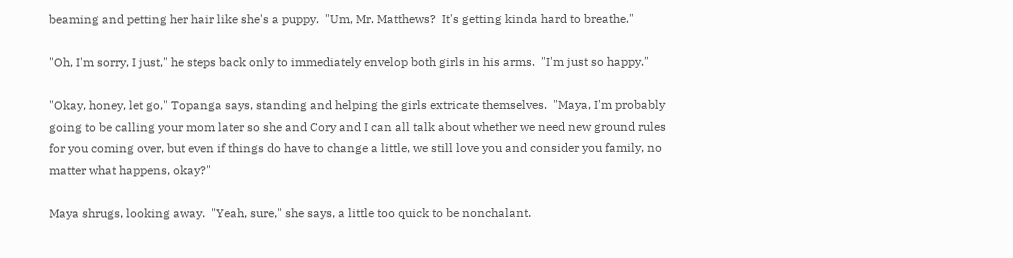beaming and petting her hair like she's a puppy.  "Um, Mr. Matthews?  It's getting kinda hard to breathe."

"Oh, I'm sorry, I just," he steps back only to immediately envelop both girls in his arms.  "I'm just so happy."

"Okay, honey, let go," Topanga says, standing and helping the girls extricate themselves.  "Maya, I'm probably going to be calling your mom later so she and Cory and I can all talk about whether we need new ground rules for you coming over, but even if things do have to change a little, we still love you and consider you family, no matter what happens, okay?"

Maya shrugs, looking away.  "Yeah, sure," she says, a little too quick to be nonchalant.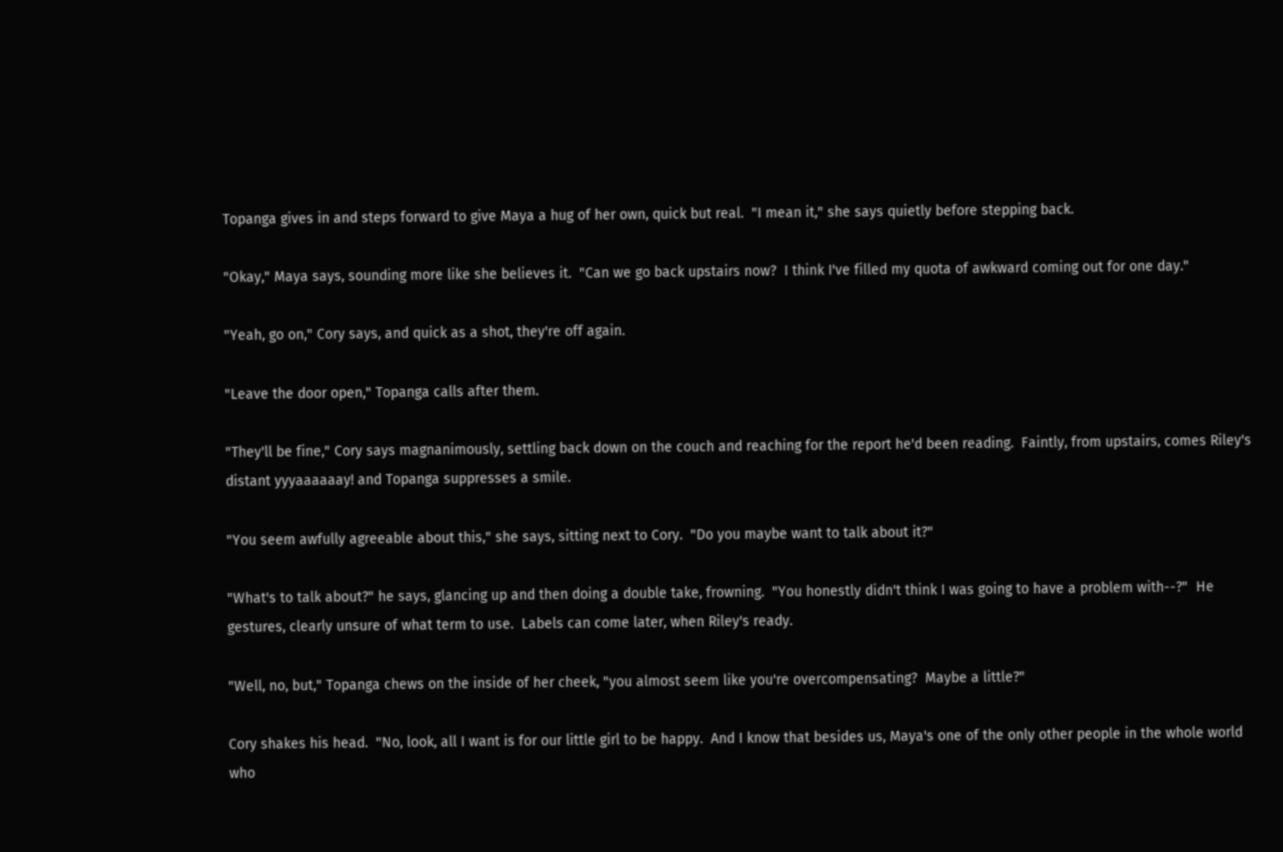Topanga gives in and steps forward to give Maya a hug of her own, quick but real.  "I mean it," she says quietly before stepping back.

"Okay," Maya says, sounding more like she believes it.  "Can we go back upstairs now?  I think I've filled my quota of awkward coming out for one day."

"Yeah, go on," Cory says, and quick as a shot, they're off again.

"Leave the door open," Topanga calls after them.

"They'll be fine," Cory says magnanimously, settling back down on the couch and reaching for the report he'd been reading.  Faintly, from upstairs, comes Riley's distant yyyaaaaaay! and Topanga suppresses a smile.

"You seem awfully agreeable about this," she says, sitting next to Cory.  "Do you maybe want to talk about it?"

"What's to talk about?" he says, glancing up and then doing a double take, frowning.  "You honestly didn't think I was going to have a problem with--?"  He gestures, clearly unsure of what term to use.  Labels can come later, when Riley's ready.

"Well, no, but," Topanga chews on the inside of her cheek, "you almost seem like you're overcompensating?  Maybe a little?"

Cory shakes his head.  "No, look, all I want is for our little girl to be happy.  And I know that besides us, Maya's one of the only other people in the whole world who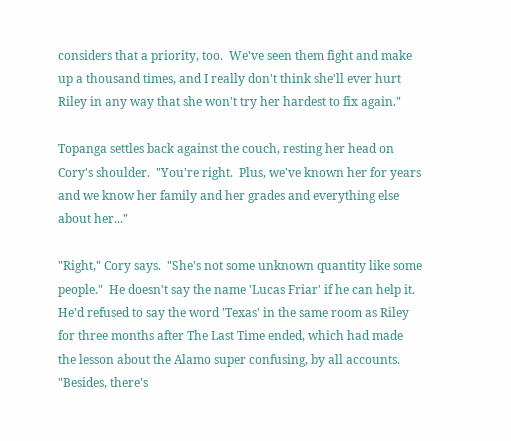considers that a priority, too.  We've seen them fight and make up a thousand times, and I really don't think she'll ever hurt Riley in any way that she won't try her hardest to fix again."

Topanga settles back against the couch, resting her head on Cory's shoulder.  "You're right.  Plus, we've known her for years and we know her family and her grades and everything else about her..."

"Right," Cory says.  "She's not some unknown quantity like some people."  He doesn't say the name 'Lucas Friar' if he can help it.  He'd refused to say the word 'Texas' in the same room as Riley for three months after The Last Time ended, which had made the lesson about the Alamo super confusing, by all accounts.  "Besides, there's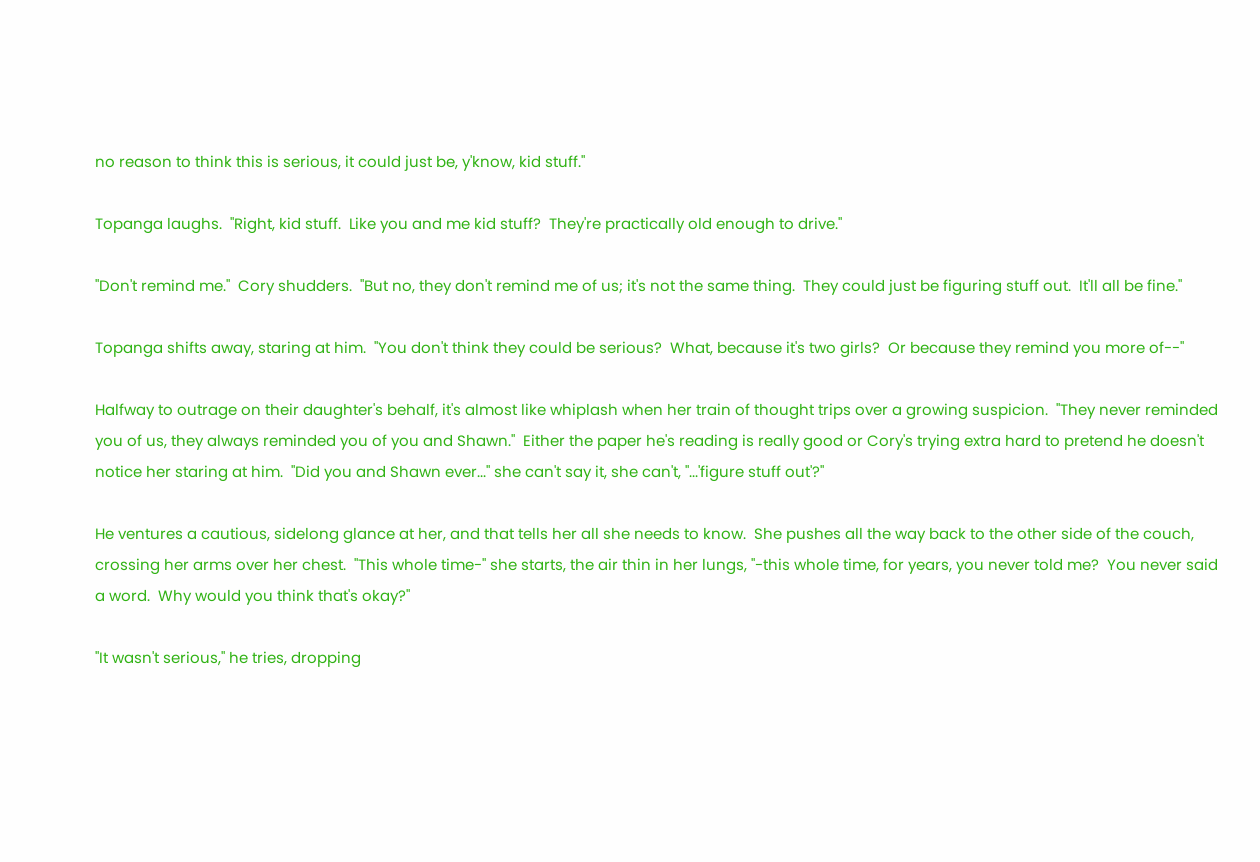no reason to think this is serious, it could just be, y'know, kid stuff."

Topanga laughs.  "Right, kid stuff.  Like you and me kid stuff?  They're practically old enough to drive."

"Don't remind me."  Cory shudders.  "But no, they don't remind me of us; it's not the same thing.  They could just be figuring stuff out.  It'll all be fine."

Topanga shifts away, staring at him.  "You don't think they could be serious?  What, because it's two girls?  Or because they remind you more of--"

Halfway to outrage on their daughter's behalf, it's almost like whiplash when her train of thought trips over a growing suspicion.  "They never reminded you of us, they always reminded you of you and Shawn."  Either the paper he's reading is really good or Cory's trying extra hard to pretend he doesn't notice her staring at him.  "Did you and Shawn ever..." she can't say it, she can't, "...'figure stuff out'?"

He ventures a cautious, sidelong glance at her, and that tells her all she needs to know.  She pushes all the way back to the other side of the couch, crossing her arms over her chest.  "This whole time-" she starts, the air thin in her lungs, "-this whole time, for years, you never told me?  You never said a word.  Why would you think that's okay?"

"It wasn't serious," he tries, dropping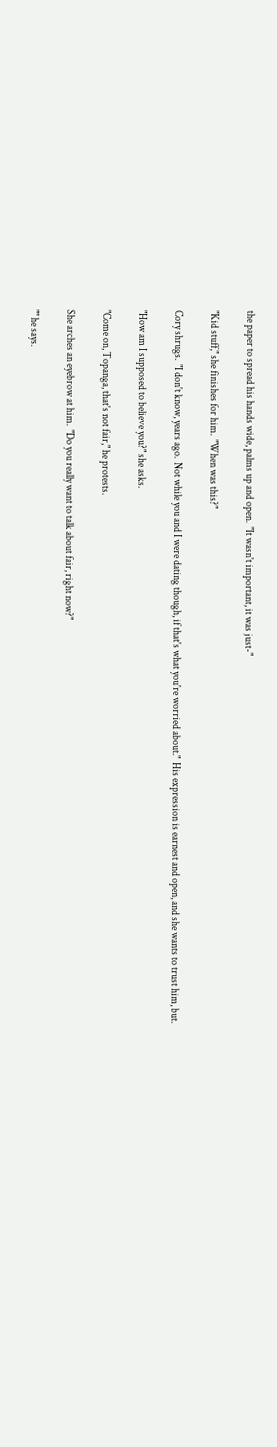the paper to spread his hands wide, palms up and open.  "It wasn't important, it was just-"

"Kid stuff," she finishes for him.  "When was this?"

Cory shrugs.  "I don't know, years ago.  Not while you and I were dating though, if that's what you're worried about."  His expression is earnest and open, and she wants to trust him, but.

"How am I supposed to believe you?" she asks.

"Come on, Topanga, that's not fair," he protests.

She arches an eyebrow at him.  "Do you really want to talk about fair, right now?"

"" he says.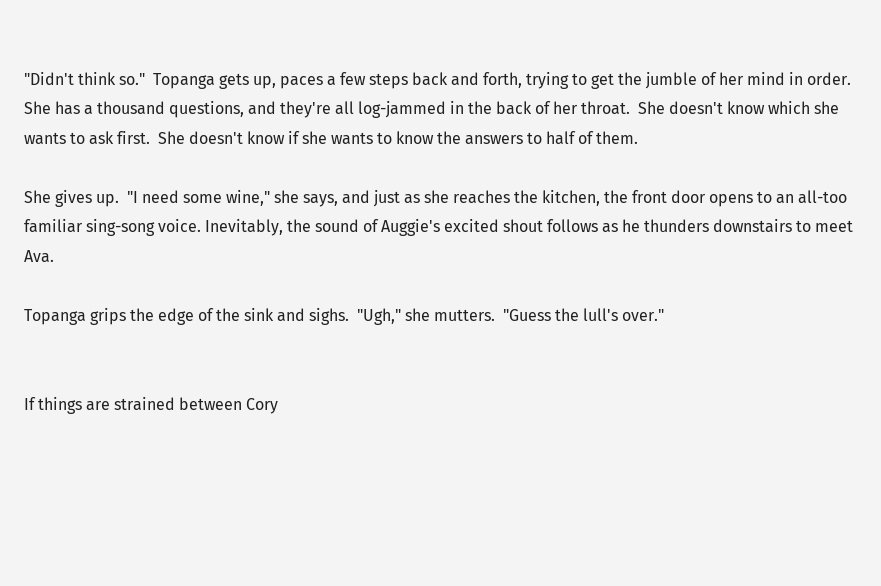"Didn't think so."  Topanga gets up, paces a few steps back and forth, trying to get the jumble of her mind in order.  She has a thousand questions, and they're all log-jammed in the back of her throat.  She doesn't know which she wants to ask first.  She doesn't know if she wants to know the answers to half of them.

She gives up.  "I need some wine," she says, and just as she reaches the kitchen, the front door opens to an all-too familiar sing-song voice. Inevitably, the sound of Auggie's excited shout follows as he thunders downstairs to meet Ava.

Topanga grips the edge of the sink and sighs.  "Ugh," she mutters.  "Guess the lull's over."


If things are strained between Cory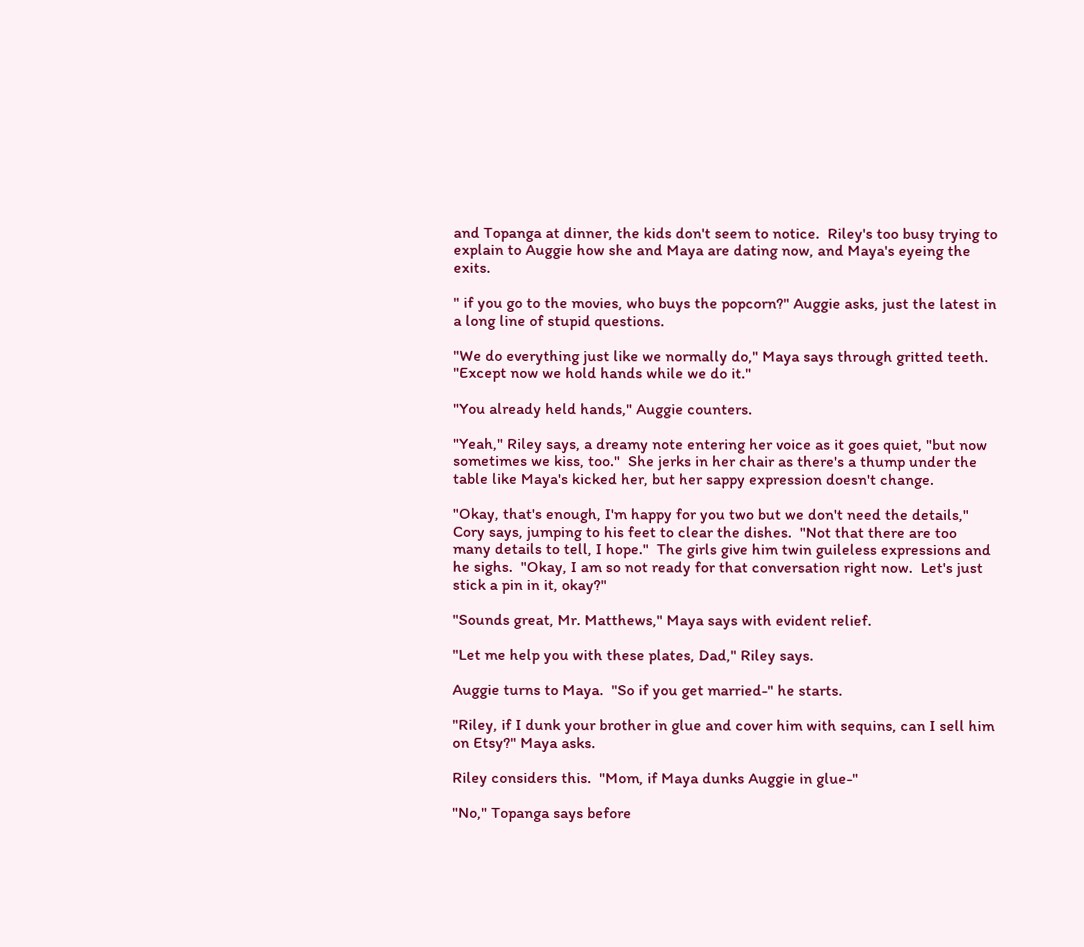and Topanga at dinner, the kids don't seem to notice.  Riley's too busy trying to explain to Auggie how she and Maya are dating now, and Maya's eyeing the exits.

" if you go to the movies, who buys the popcorn?" Auggie asks, just the latest in a long line of stupid questions.

"We do everything just like we normally do," Maya says through gritted teeth.  "Except now we hold hands while we do it."

"You already held hands," Auggie counters.

"Yeah," Riley says, a dreamy note entering her voice as it goes quiet, "but now sometimes we kiss, too."  She jerks in her chair as there's a thump under the table like Maya's kicked her, but her sappy expression doesn't change.

"Okay, that's enough, I'm happy for you two but we don't need the details," Cory says, jumping to his feet to clear the dishes.  "Not that there are too many details to tell, I hope."  The girls give him twin guileless expressions and he sighs.  "Okay, I am so not ready for that conversation right now.  Let's just stick a pin in it, okay?"

"Sounds great, Mr. Matthews," Maya says with evident relief.

"Let me help you with these plates, Dad," Riley says.

Auggie turns to Maya.  "So if you get married-" he starts.

"Riley, if I dunk your brother in glue and cover him with sequins, can I sell him on Etsy?" Maya asks.

Riley considers this.  "Mom, if Maya dunks Auggie in glue-"

"No," Topanga says before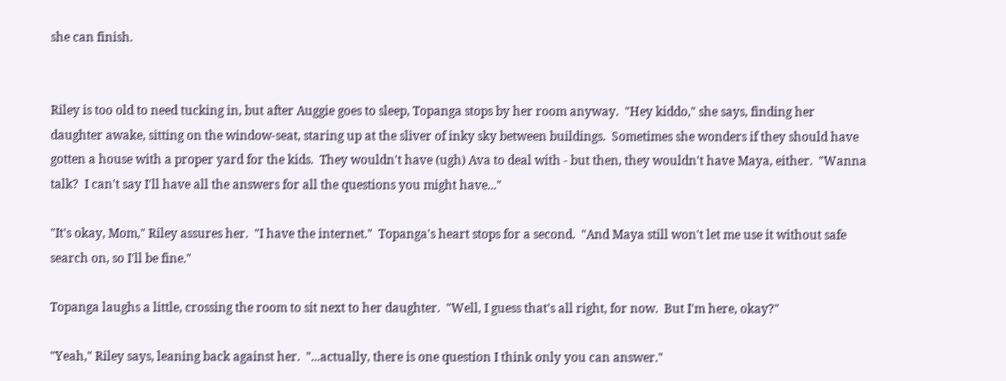she can finish.


Riley is too old to need tucking in, but after Auggie goes to sleep, Topanga stops by her room anyway.  "Hey kiddo," she says, finding her daughter awake, sitting on the window-seat, staring up at the sliver of inky sky between buildings.  Sometimes she wonders if they should have gotten a house with a proper yard for the kids.  They wouldn't have (ugh) Ava to deal with - but then, they wouldn't have Maya, either.  "Wanna talk?  I can't say I'll have all the answers for all the questions you might have..."

"It's okay, Mom," Riley assures her.  "I have the internet."  Topanga's heart stops for a second.  "And Maya still won't let me use it without safe search on, so I'll be fine."

Topanga laughs a little, crossing the room to sit next to her daughter.  "Well, I guess that's all right, for now.  But I'm here, okay?"

"Yeah," Riley says, leaning back against her.  "...actually, there is one question I think only you can answer."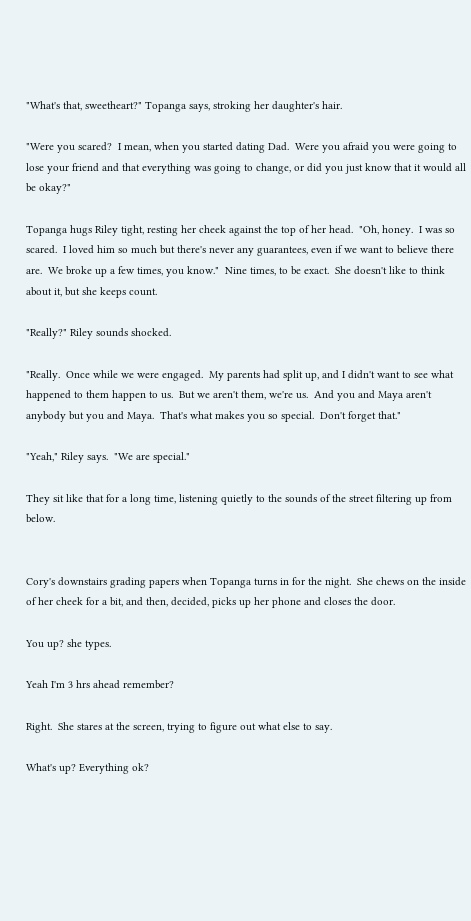"What's that, sweetheart?" Topanga says, stroking her daughter's hair.

"Were you scared?  I mean, when you started dating Dad.  Were you afraid you were going to lose your friend and that everything was going to change, or did you just know that it would all be okay?"

Topanga hugs Riley tight, resting her cheek against the top of her head.  "Oh, honey.  I was so scared.  I loved him so much but there's never any guarantees, even if we want to believe there are.  We broke up a few times, you know."  Nine times, to be exact.  She doesn't like to think about it, but she keeps count.

"Really?" Riley sounds shocked.

"Really.  Once while we were engaged.  My parents had split up, and I didn't want to see what happened to them happen to us.  But we aren't them, we're us.  And you and Maya aren't anybody but you and Maya.  That's what makes you so special.  Don't forget that."

"Yeah," Riley says.  "We are special."

They sit like that for a long time, listening quietly to the sounds of the street filtering up from below.


Cory's downstairs grading papers when Topanga turns in for the night.  She chews on the inside of her cheek for a bit, and then, decided, picks up her phone and closes the door.

You up? she types.

Yeah I'm 3 hrs ahead remember?

Right.  She stares at the screen, trying to figure out what else to say.

What's up? Everything ok?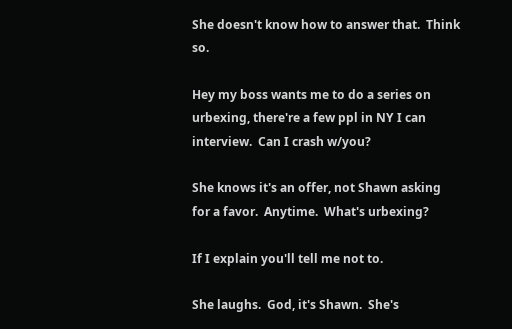She doesn't know how to answer that.  Think so.

Hey my boss wants me to do a series on urbexing, there're a few ppl in NY I can interview.  Can I crash w/you?

She knows it's an offer, not Shawn asking for a favor.  Anytime.  What's urbexing?

If I explain you'll tell me not to.

She laughs.  God, it's Shawn.  She's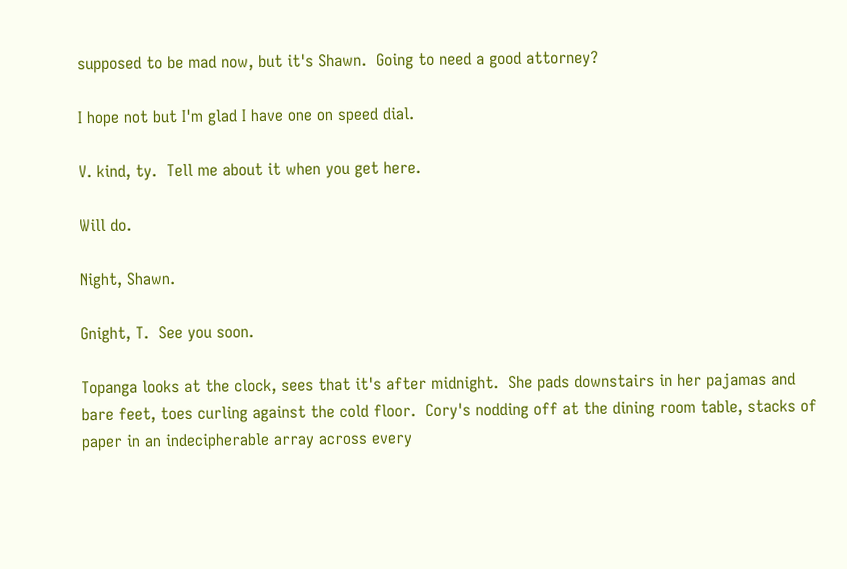supposed to be mad now, but it's Shawn.  Going to need a good attorney?

I hope not but I'm glad I have one on speed dial.

V. kind, ty.  Tell me about it when you get here.

Will do.

Night, Shawn.

Gnight, T.  See you soon.

Topanga looks at the clock, sees that it's after midnight.  She pads downstairs in her pajamas and bare feet, toes curling against the cold floor.  Cory's nodding off at the dining room table, stacks of paper in an indecipherable array across every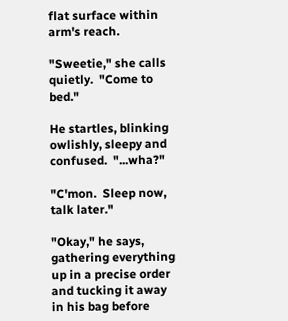flat surface within arm's reach.

"Sweetie," she calls quietly.  "Come to bed."

He startles, blinking owlishly, sleepy and confused.  "...wha?"

"C'mon.  Sleep now, talk later."

"Okay," he says, gathering everything up in a precise order and tucking it away in his bag before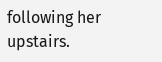following her upstairs.